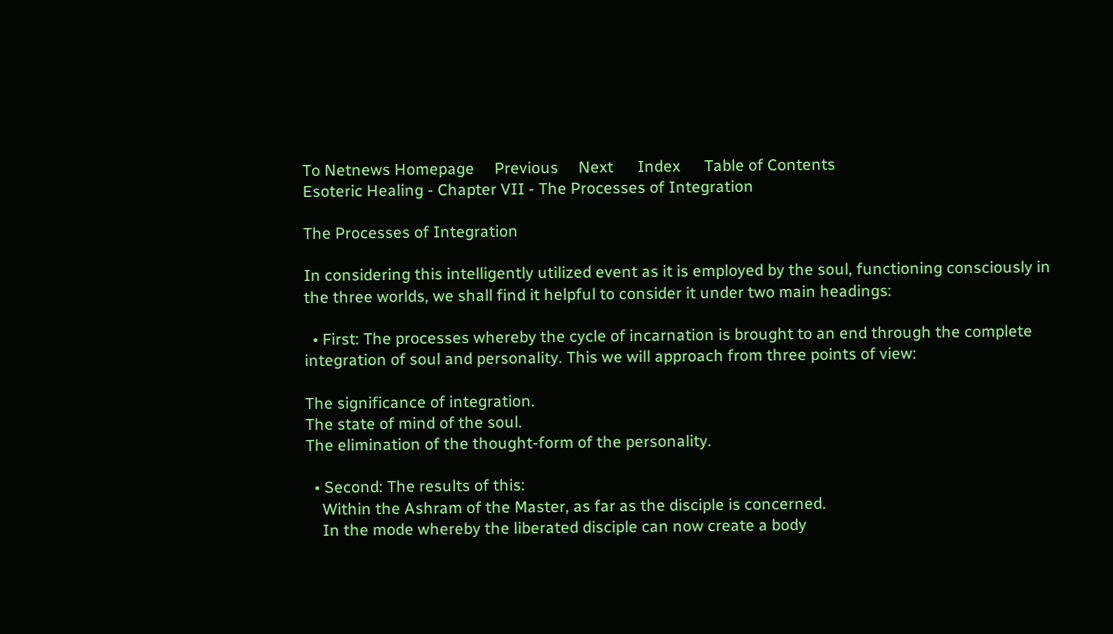To Netnews Homepage     Previous     Next      Index      Table of Contents
Esoteric Healing - Chapter VII - The Processes of Integration

The Processes of Integration

In considering this intelligently utilized event as it is employed by the soul, functioning consciously in the three worlds, we shall find it helpful to consider it under two main headings:

  • First: The processes whereby the cycle of incarnation is brought to an end through the complete integration of soul and personality. This we will approach from three points of view:

The significance of integration.
The state of mind of the soul.
The elimination of the thought-form of the personality.

  • Second: The results of this:
    Within the Ashram of the Master, as far as the disciple is concerned.
    In the mode whereby the liberated disciple can now create a body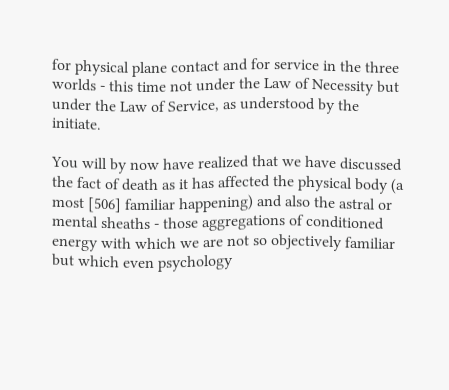for physical plane contact and for service in the three worlds - this time not under the Law of Necessity but under the Law of Service, as understood by the initiate.

You will by now have realized that we have discussed the fact of death as it has affected the physical body (a most [506] familiar happening) and also the astral or mental sheaths - those aggregations of conditioned energy with which we are not so objectively familiar but which even psychology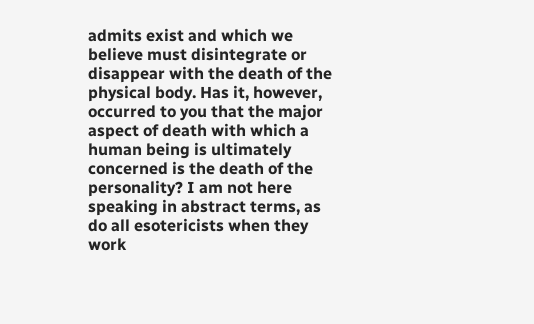admits exist and which we believe must disintegrate or disappear with the death of the physical body. Has it, however, occurred to you that the major aspect of death with which a human being is ultimately concerned is the death of the personality? I am not here speaking in abstract terms, as do all esotericists when they work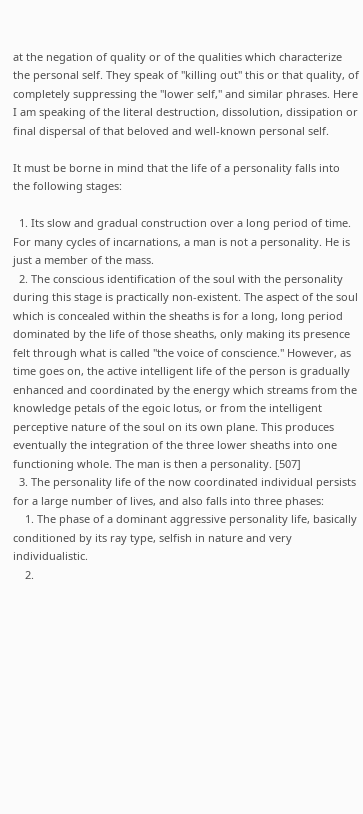at the negation of quality or of the qualities which characterize the personal self. They speak of "killing out" this or that quality, of completely suppressing the "lower self," and similar phrases. Here I am speaking of the literal destruction, dissolution, dissipation or final dispersal of that beloved and well-known personal self.

It must be borne in mind that the life of a personality falls into the following stages:

  1. Its slow and gradual construction over a long period of time. For many cycles of incarnations, a man is not a personality. He is just a member of the mass.
  2. The conscious identification of the soul with the personality during this stage is practically non-existent. The aspect of the soul which is concealed within the sheaths is for a long, long period dominated by the life of those sheaths, only making its presence felt through what is called "the voice of conscience." However, as time goes on, the active intelligent life of the person is gradually enhanced and coordinated by the energy which streams from the knowledge petals of the egoic lotus, or from the intelligent perceptive nature of the soul on its own plane. This produces eventually the integration of the three lower sheaths into one functioning whole. The man is then a personality. [507]
  3. The personality life of the now coordinated individual persists for a large number of lives, and also falls into three phases:
    1. The phase of a dominant aggressive personality life, basically conditioned by its ray type, selfish in nature and very individualistic.
    2.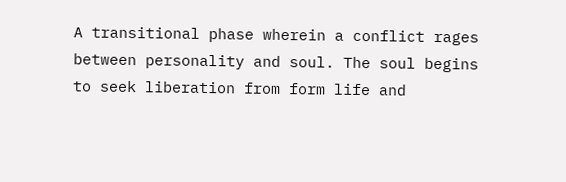A transitional phase wherein a conflict rages between personality and soul. The soul begins to seek liberation from form life and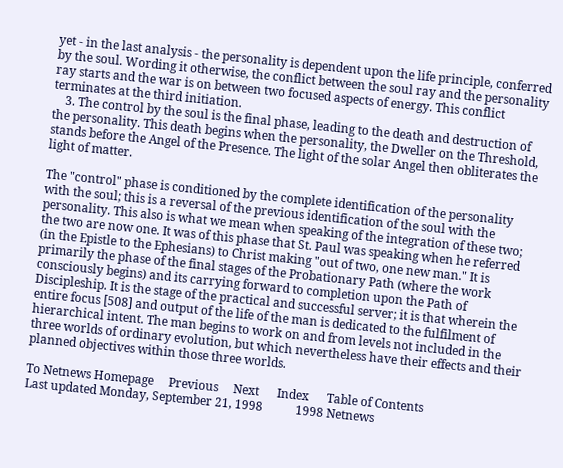yet - in the last analysis - the personality is dependent upon the life principle, conferred by the soul. Wording it otherwise, the conflict between the soul ray and the personality ray starts and the war is on between two focused aspects of energy. This conflict terminates at the third initiation.
    3. The control by the soul is the final phase, leading to the death and destruction of the personality. This death begins when the personality, the Dweller on the Threshold, stands before the Angel of the Presence. The light of the solar Angel then obliterates the light of matter.

The "control" phase is conditioned by the complete identification of the personality with the soul; this is a reversal of the previous identification of the soul with the personality. This also is what we mean when speaking of the integration of these two; the two are now one. It was of this phase that St. Paul was speaking when he referred (in the Epistle to the Ephesians) to Christ making "out of two, one new man." It is primarily the phase of the final stages of the Probationary Path (where the work consciously begins) and its carrying forward to completion upon the Path of Discipleship. It is the stage of the practical and successful server; it is that wherein the entire focus [508] and output of the life of the man is dedicated to the fulfilment of hierarchical intent. The man begins to work on and from levels not included in the three worlds of ordinary evolution, but which nevertheless have their effects and their planned objectives within those three worlds.

To Netnews Homepage     Previous     Next      Index      Table of Contents
Last updated Monday, September 21, 1998           1998 Netnews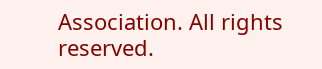Association. All rights reserved.